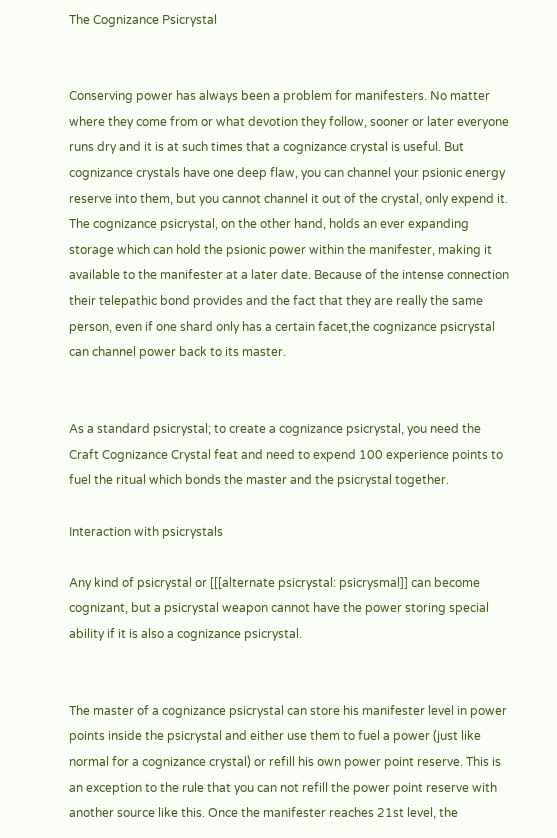The Cognizance Psicrystal


Conserving power has always been a problem for manifesters. No matter where they come from or what devotion they follow, sooner or later everyone runs dry and it is at such times that a cognizance crystal is useful. But cognizance crystals have one deep flaw, you can channel your psionic energy reserve into them, but you cannot channel it out of the crystal, only expend it. The cognizance psicrystal, on the other hand, holds an ever expanding storage which can hold the psionic power within the manifester, making it available to the manifester at a later date. Because of the intense connection their telepathic bond provides and the fact that they are really the same person, even if one shard only has a certain facet,the cognizance psicrystal can channel power back to its master.


As a standard psicrystal; to create a cognizance psicrystal, you need the Craft Cognizance Crystal feat and need to expend 100 experience points to fuel the ritual which bonds the master and the psicrystal together.

Interaction with psicrystals

Any kind of psicrystal or [[[alternate psicrystal: psicrysmal]] can become cognizant, but a psicrystal weapon cannot have the power storing special ability if it is also a cognizance psicrystal.


The master of a cognizance psicrystal can store his manifester level in power points inside the psicrystal and either use them to fuel a power (just like normal for a cognizance crystal) or refill his own power point reserve. This is an exception to the rule that you can not refill the power point reserve with another source like this. Once the manifester reaches 21st level, the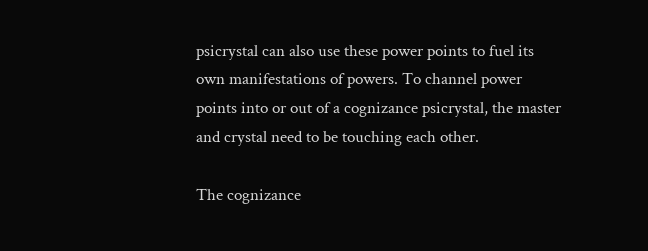psicrystal can also use these power points to fuel its own manifestations of powers. To channel power points into or out of a cognizance psicrystal, the master and crystal need to be touching each other.

The cognizance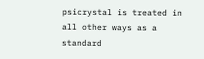psicrystal is treated in all other ways as a standard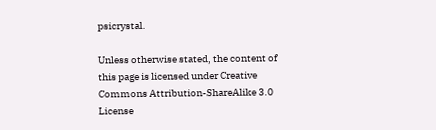psicrystal.

Unless otherwise stated, the content of this page is licensed under Creative Commons Attribution-ShareAlike 3.0 License